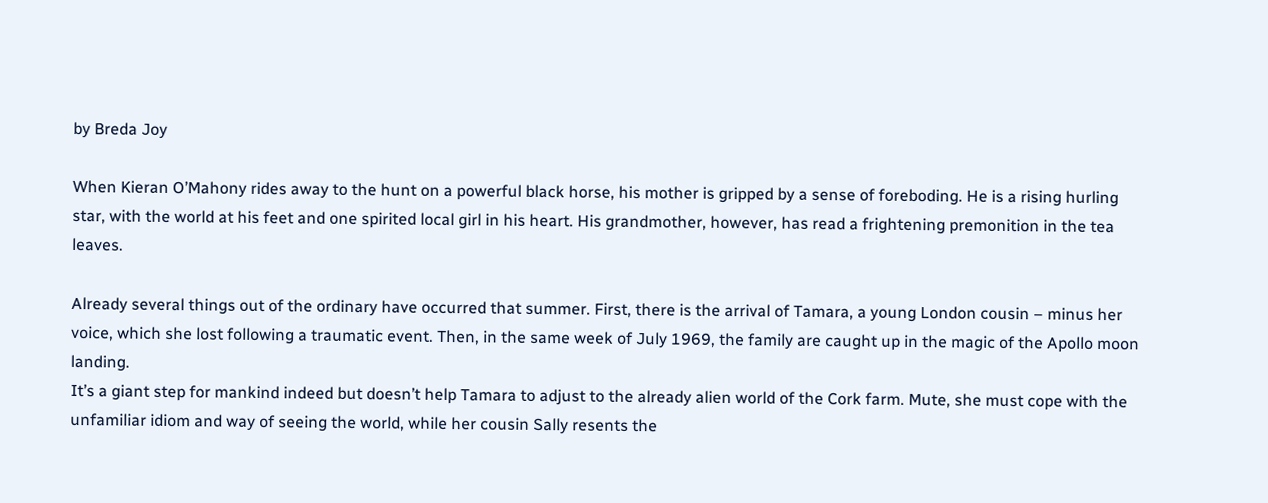by Breda Joy

When Kieran O’Mahony rides away to the hunt on a powerful black horse, his mother is gripped by a sense of foreboding. He is a rising hurling star, with the world at his feet and one spirited local girl in his heart. His grandmother, however, has read a frightening premonition in the tea leaves.

Already several things out of the ordinary have occurred that summer. First, there is the arrival of Tamara, a young London cousin – minus her voice, which she lost following a traumatic event. Then, in the same week of July 1969, the family are caught up in the magic of the Apollo moon landing.
It’s a giant step for mankind indeed but doesn’t help Tamara to adjust to the already alien world of the Cork farm. Mute, she must cope with the unfamiliar idiom and way of seeing the world, while her cousin Sally resents the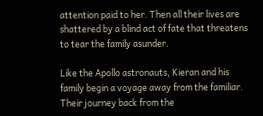attention paid to her. Then all their lives are shattered by a blind act of fate that threatens to tear the family asunder.

Like the Apollo astronauts, Kieran and his family begin a voyage away from the familiar. Their journey back from the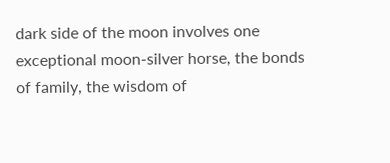dark side of the moon involves one exceptional moon-silver horse, the bonds of family, the wisdom of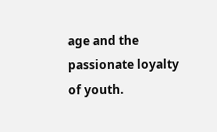age and the passionate loyalty of youth.